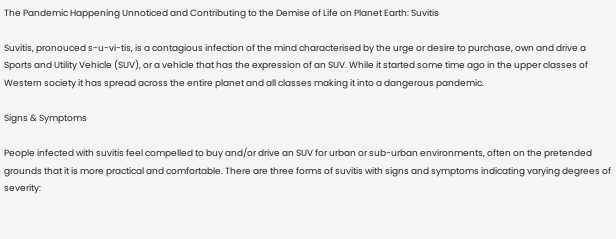The Pandemic Happening Unnoticed and Contributing to the Demise of Life on Planet Earth: Suvitis

Suvitis, pronouced s-u-vi-tis, is a contagious infection of the mind characterised by the urge or desire to purchase, own and drive a Sports and Utility Vehicle (SUV), or a vehicle that has the expression of an SUV. While it started some time ago in the upper classes of Western society it has spread across the entire planet and all classes making it into a dangerous pandemic.

Signs & Symptoms

People infected with suvitis feel compelled to buy and/or drive an SUV for urban or sub-urban environments, often on the pretended grounds that it is more practical and comfortable. There are three forms of suvitis with signs and symptoms indicating varying degrees of severity: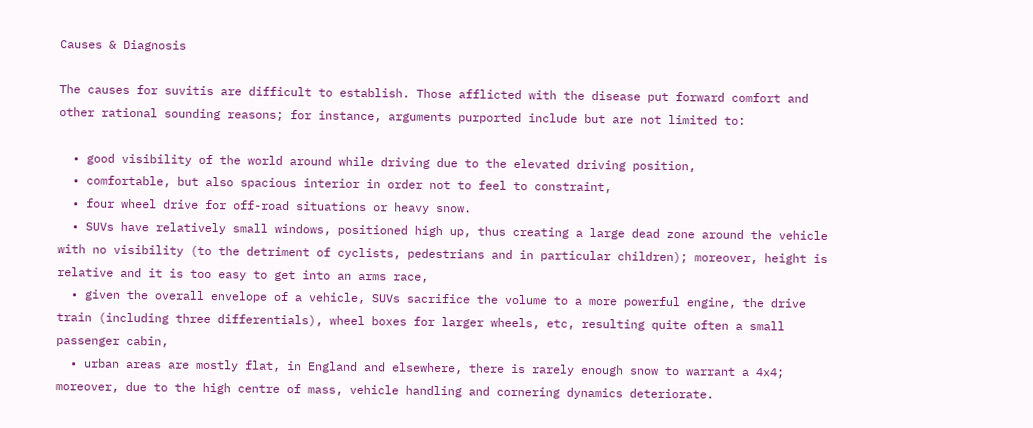Causes & Diagnosis

The causes for suvitis are difficult to establish. Those afflicted with the disease put forward comfort and other rational sounding reasons; for instance, arguments purported include but are not limited to:

  • good visibility of the world around while driving due to the elevated driving position,
  • comfortable, but also spacious interior in order not to feel to constraint,
  • four wheel drive for off-road situations or heavy snow.
  • SUVs have relatively small windows, positioned high up, thus creating a large dead zone around the vehicle with no visibility (to the detriment of cyclists, pedestrians and in particular children); moreover, height is relative and it is too easy to get into an arms race,
  • given the overall envelope of a vehicle, SUVs sacrifice the volume to a more powerful engine, the drive train (including three differentials), wheel boxes for larger wheels, etc, resulting quite often a small passenger cabin,
  • urban areas are mostly flat, in England and elsewhere, there is rarely enough snow to warrant a 4x4; moreover, due to the high centre of mass, vehicle handling and cornering dynamics deteriorate.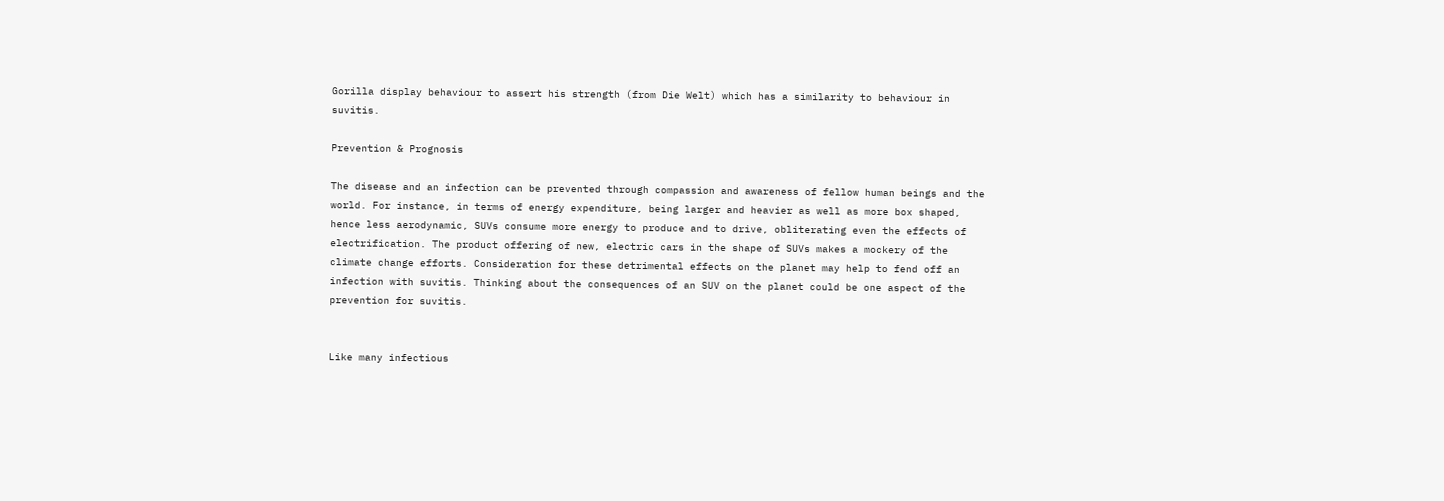Gorilla display behaviour to assert his strength (from Die Welt) which has a similarity to behaviour in suvitis.

Prevention & Prognosis

The disease and an infection can be prevented through compassion and awareness of fellow human beings and the world. For instance, in terms of energy expenditure, being larger and heavier as well as more box shaped, hence less aerodynamic, SUVs consume more energy to produce and to drive, obliterating even the effects of electrification. The product offering of new, electric cars in the shape of SUVs makes a mockery of the climate change efforts. Consideration for these detrimental effects on the planet may help to fend off an infection with suvitis. Thinking about the consequences of an SUV on the planet could be one aspect of the prevention for suvitis.


Like many infectious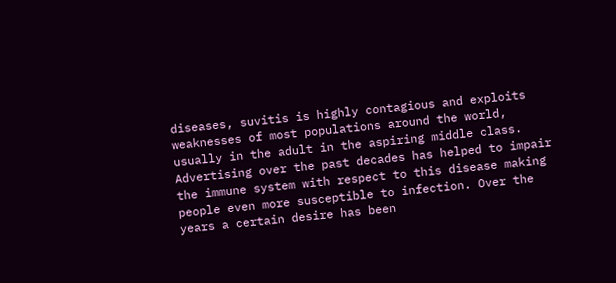diseases, suvitis is highly contagious and exploits weaknesses of most populations around the world, usually in the adult in the aspiring middle class. Advertising over the past decades has helped to impair the immune system with respect to this disease making people even more susceptible to infection. Over the years a certain desire has been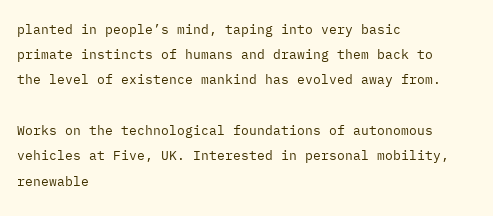planted in people’s mind, taping into very basic primate instincts of humans and drawing them back to the level of existence mankind has evolved away from.

Works on the technological foundations of autonomous vehicles at Five, UK. Interested in personal mobility, renewable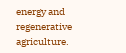energy and regenerative agriculture.